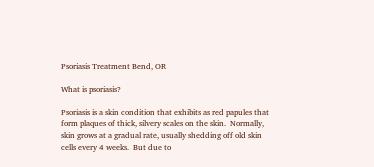Psoriasis Treatment Bend, OR

What is psoriasis?

Psoriasis is a skin condition that exhibits as red papules that form plaques of thick, silvery scales on the skin.  Normally, skin grows at a gradual rate, usually shedding off old skin cells every 4 weeks.  But due to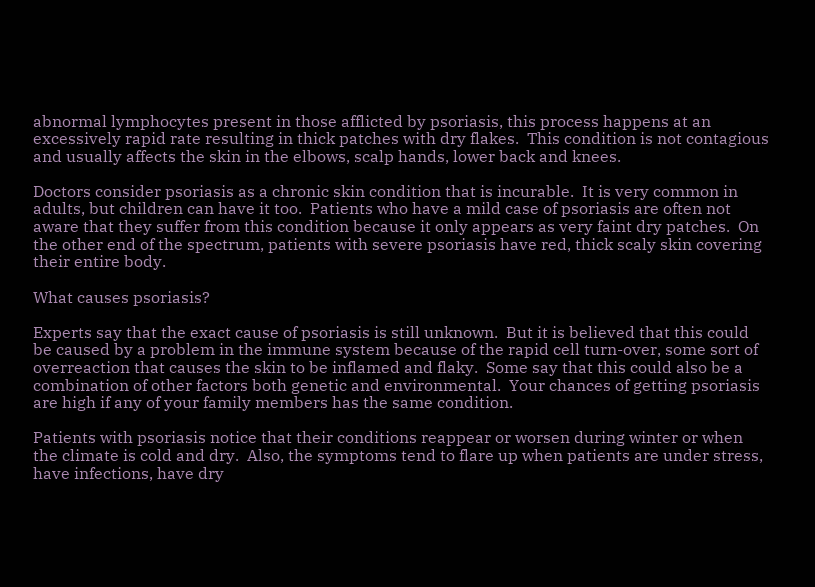abnormal lymphocytes present in those afflicted by psoriasis, this process happens at an excessively rapid rate resulting in thick patches with dry flakes.  This condition is not contagious and usually affects the skin in the elbows, scalp hands, lower back and knees.

Doctors consider psoriasis as a chronic skin condition that is incurable.  It is very common in adults, but children can have it too.  Patients who have a mild case of psoriasis are often not aware that they suffer from this condition because it only appears as very faint dry patches.  On the other end of the spectrum, patients with severe psoriasis have red, thick scaly skin covering their entire body.

What causes psoriasis?

Experts say that the exact cause of psoriasis is still unknown.  But it is believed that this could be caused by a problem in the immune system because of the rapid cell turn-over, some sort of overreaction that causes the skin to be inflamed and flaky.  Some say that this could also be a combination of other factors both genetic and environmental.  Your chances of getting psoriasis are high if any of your family members has the same condition.

Patients with psoriasis notice that their conditions reappear or worsen during winter or when the climate is cold and dry.  Also, the symptoms tend to flare up when patients are under stress, have infections, have dry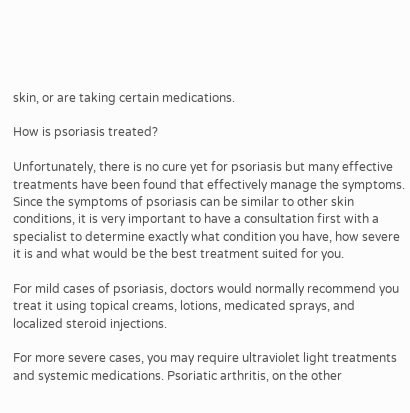skin, or are taking certain medications.

How is psoriasis treated?

Unfortunately, there is no cure yet for psoriasis but many effective treatments have been found that effectively manage the symptoms.  Since the symptoms of psoriasis can be similar to other skin conditions, it is very important to have a consultation first with a specialist to determine exactly what condition you have, how severe it is and what would be the best treatment suited for you.

For mild cases of psoriasis, doctors would normally recommend you treat it using topical creams, lotions, medicated sprays, and localized steroid injections.

For more severe cases, you may require ultraviolet light treatments and systemic medications. Psoriatic arthritis, on the other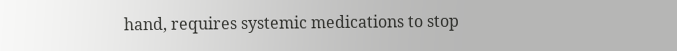hand, requires systemic medications to stop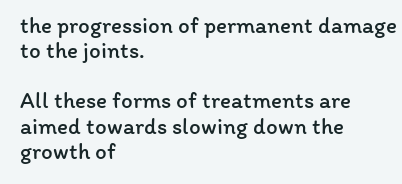the progression of permanent damage to the joints.

All these forms of treatments are aimed towards slowing down the growth of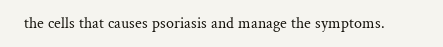the cells that causes psoriasis and manage the symptoms.